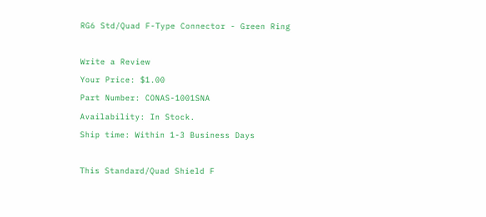RG6 Std/Quad F-Type Connector - Green Ring

Write a Review
Your Price: $1.00
Part Number: CONAS-1001SNA
Availability: In Stock.
Ship time: Within 1-3 Business Days

This Standard/Quad Shield F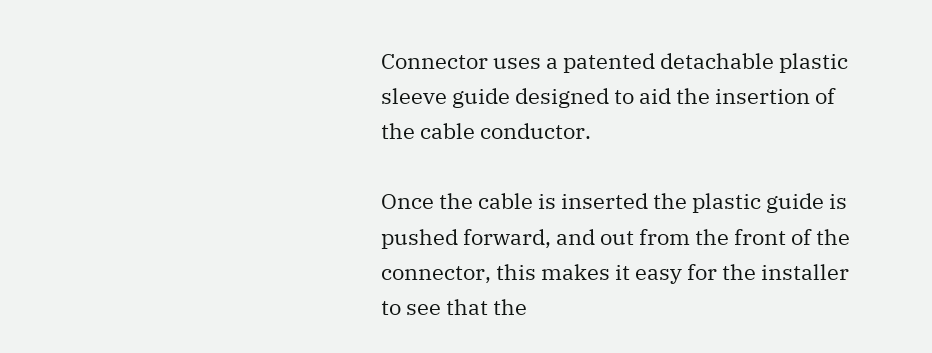Connector uses a patented detachable plastic sleeve guide designed to aid the insertion of the cable conductor.

Once the cable is inserted the plastic guide is pushed forward, and out from the front of the connector, this makes it easy for the installer to see that the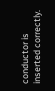conductor is inserted correctly.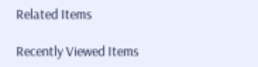Related Items

Recently Viewed Items